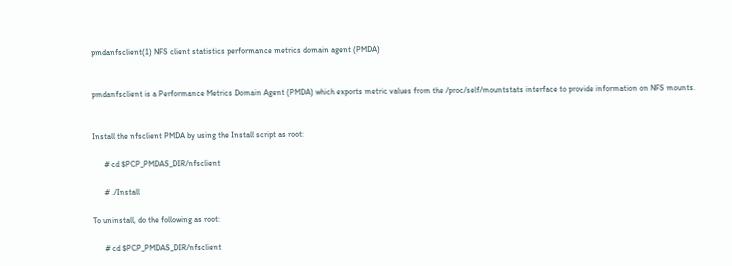pmdanfsclient(1) NFS client statistics performance metrics domain agent (PMDA)


pmdanfsclient is a Performance Metrics Domain Agent (PMDA) which exports metric values from the /proc/self/mountstats interface to provide information on NFS mounts.


Install the nfsclient PMDA by using the Install script as root:

      # cd $PCP_PMDAS_DIR/nfsclient

      # ./Install

To uninstall, do the following as root:

      # cd $PCP_PMDAS_DIR/nfsclient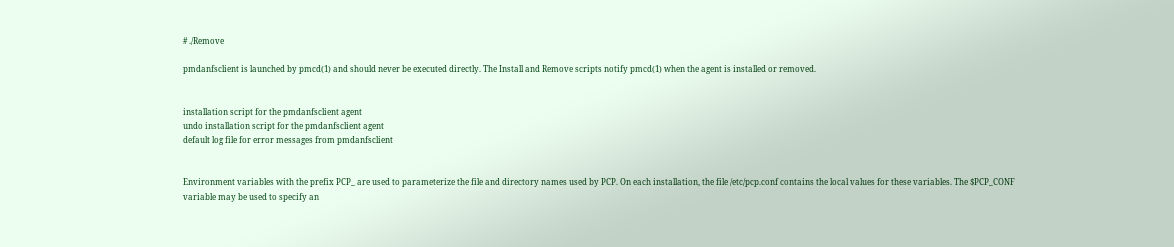# ./Remove

pmdanfsclient is launched by pmcd(1) and should never be executed directly. The Install and Remove scripts notify pmcd(1) when the agent is installed or removed.


installation script for the pmdanfsclient agent
undo installation script for the pmdanfsclient agent
default log file for error messages from pmdanfsclient


Environment variables with the prefix PCP_ are used to parameterize the file and directory names used by PCP. On each installation, the file /etc/pcp.conf contains the local values for these variables. The $PCP_CONF variable may be used to specify an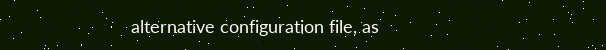alternative configuration file, as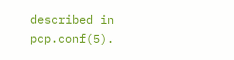described in pcp.conf(5).